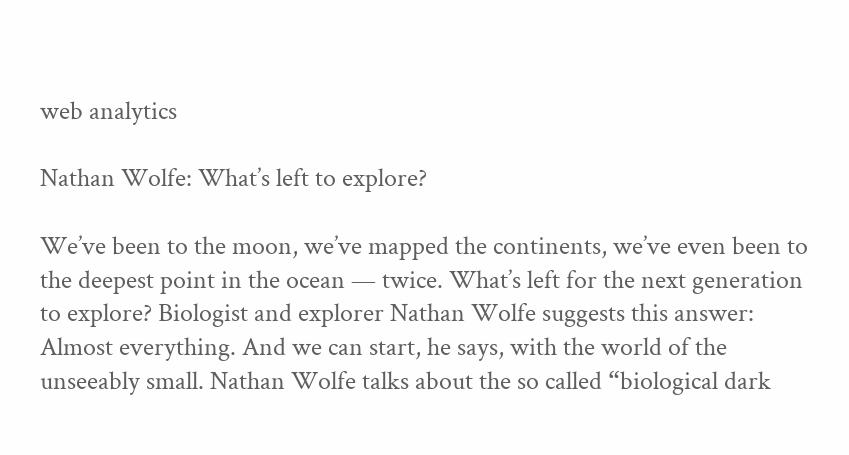web analytics

Nathan Wolfe: What’s left to explore?

We’ve been to the moon, we’ve mapped the continents, we’ve even been to the deepest point in the ocean — twice. What’s left for the next generation to explore? Biologist and explorer Nathan Wolfe suggests this answer: Almost everything. And we can start, he says, with the world of the unseeably small. Nathan Wolfe talks about the so called “biological dark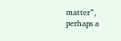matter”, perhaps a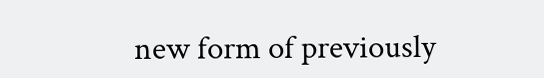new form of previously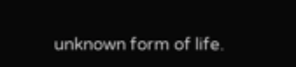unknown form of life.